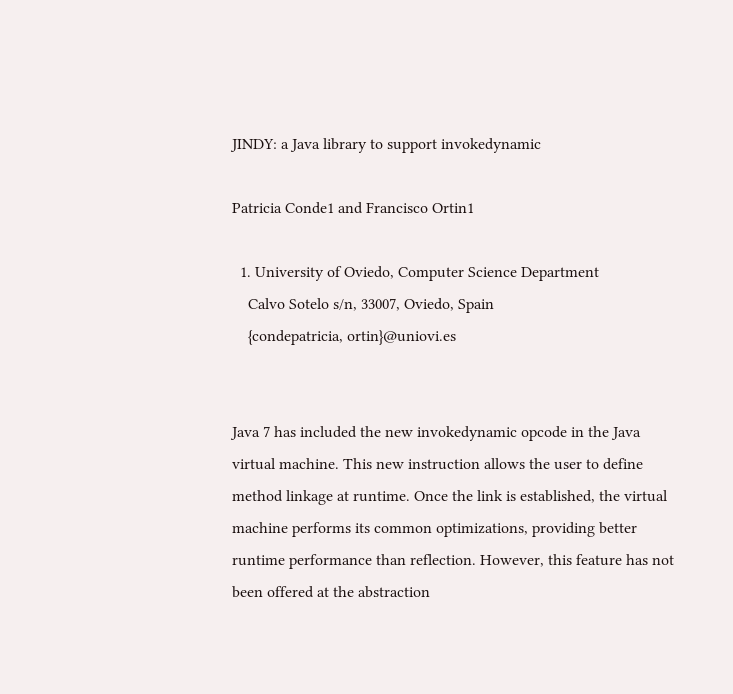JINDY: a Java library to support invokedynamic

Patricia Conde1 and Francisco Ortin1

  1. University of Oviedo, Computer Science Department
    Calvo Sotelo s/n, 33007, Oviedo, Spain
    {condepatricia, ortin}@uniovi.es


Java 7 has included the new invokedynamic opcode in the Java virtual machine. This new instruction allows the user to define method linkage at runtime. Once the link is established, the virtual machine performs its common optimizations, providing better runtime performance than reflection. However, this feature has not been offered at the abstraction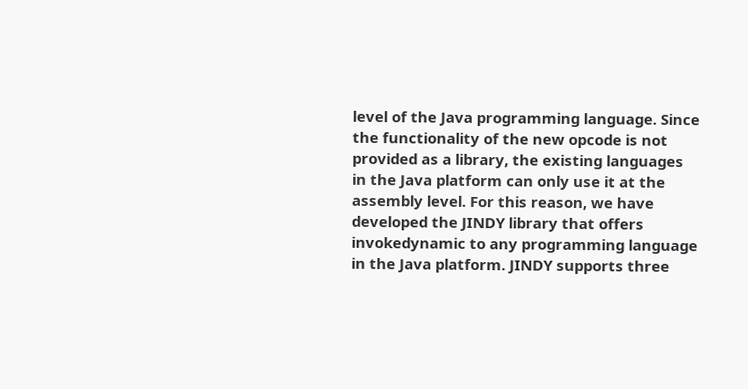level of the Java programming language. Since the functionality of the new opcode is not provided as a library, the existing languages in the Java platform can only use it at the assembly level. For this reason, we have developed the JINDY library that offers invokedynamic to any programming language in the Java platform. JINDY supports three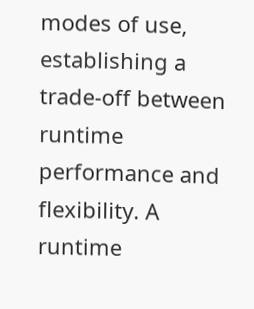modes of use, establishing a trade-off between runtime performance and flexibility. A runtime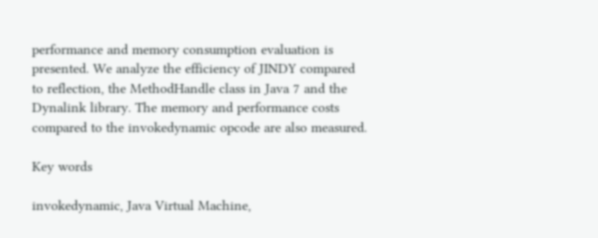performance and memory consumption evaluation is presented. We analyze the efficiency of JINDY compared to reflection, the MethodHandle class in Java 7 and the Dynalink library. The memory and performance costs compared to the invokedynamic opcode are also measured.

Key words

invokedynamic, Java Virtual Machine,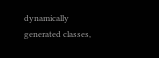dynamically generated classes,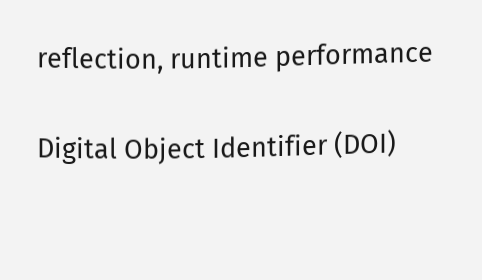reflection, runtime performance

Digital Object Identifier (DOI)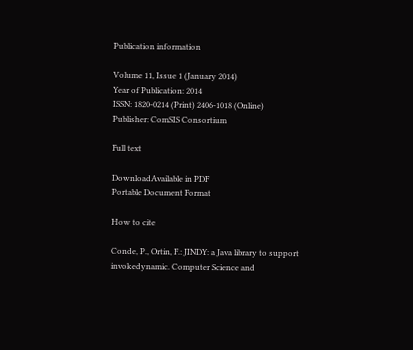Publication information

Volume 11, Issue 1 (January 2014)
Year of Publication: 2014
ISSN: 1820-0214 (Print) 2406-1018 (Online)
Publisher: ComSIS Consortium

Full text

DownloadAvailable in PDF
Portable Document Format

How to cite

Conde, P., Ortin, F.: JINDY: a Java library to support invokedynamic. Computer Science and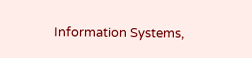Information Systems,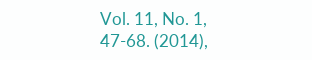Vol. 11, No. 1, 47-68. (2014),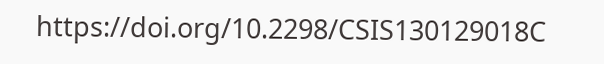https://doi.org/10.2298/CSIS130129018C